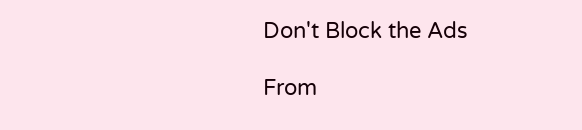Don't Block the Ads

From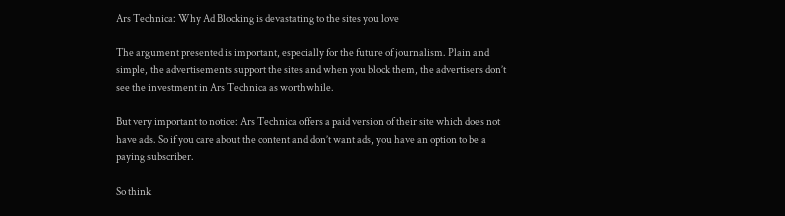Ars Technica: Why Ad Blocking is devastating to the sites you love

The argument presented is important, especially for the future of journalism. Plain and simple, the advertisements support the sites and when you block them, the advertisers don’t see the investment in Ars Technica as worthwhile.

But very important to notice: Ars Technica offers a paid version of their site which does not have ads. So if you care about the content and don’t want ads, you have an option to be a paying subscriber.

So think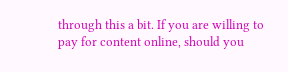through this a bit. If you are willing to pay for content online, should you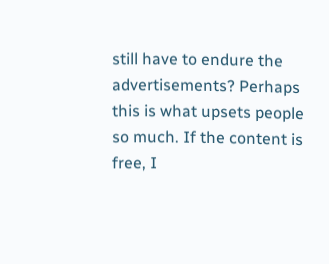still have to endure the advertisements? Perhaps this is what upsets people so much. If the content is free, I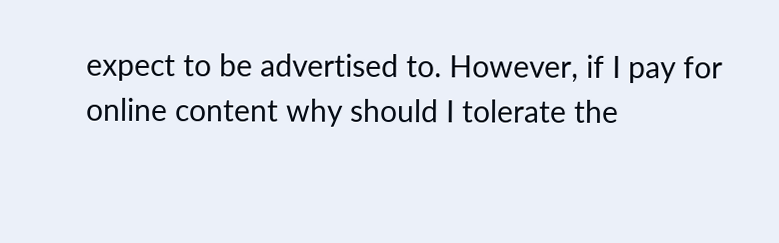expect to be advertised to. However, if I pay for online content why should I tolerate the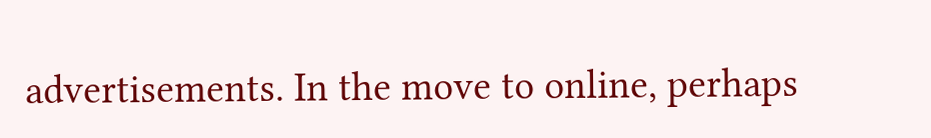advertisements. In the move to online, perhaps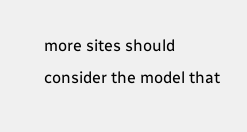more sites should consider the model that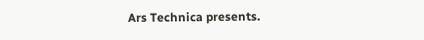Ars Technica presents.